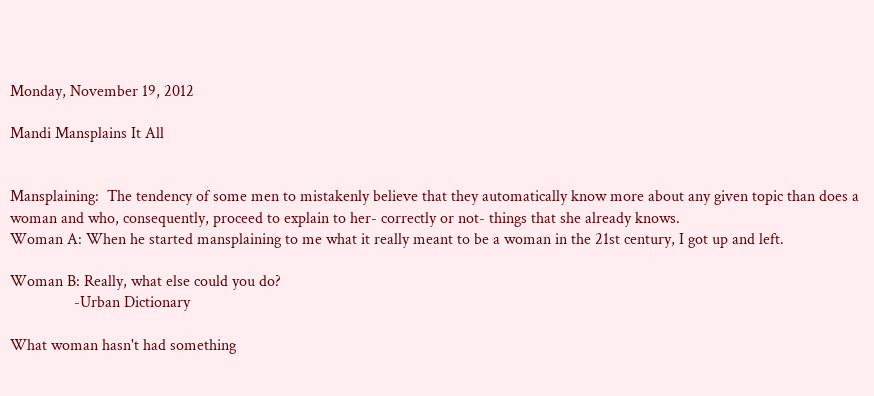Monday, November 19, 2012

Mandi Mansplains It All


Mansplaining:  The tendency of some men to mistakenly believe that they automatically know more about any given topic than does a woman and who, consequently, proceed to explain to her- correctly or not- things that she already knows.
Woman A: When he started mansplaining to me what it really meant to be a woman in the 21st century, I got up and left.

Woman B: Really, what else could you do?
                -Urban Dictionary

What woman hasn't had something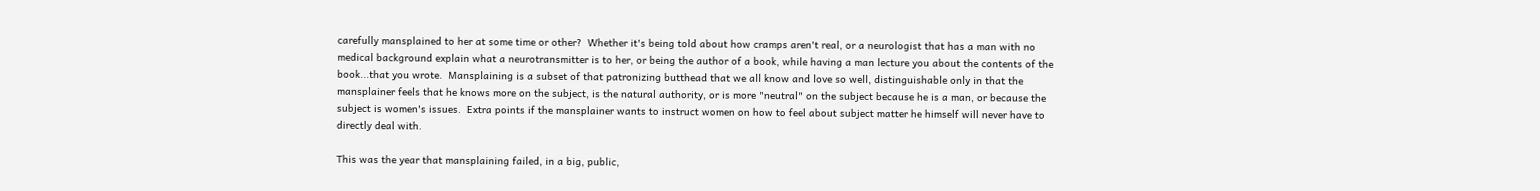carefully mansplained to her at some time or other?  Whether it's being told about how cramps aren't real, or a neurologist that has a man with no medical background explain what a neurotransmitter is to her, or being the author of a book, while having a man lecture you about the contents of the book...that you wrote.  Mansplaining is a subset of that patronizing butthead that we all know and love so well, distinguishable only in that the mansplainer feels that he knows more on the subject, is the natural authority, or is more "neutral" on the subject because he is a man, or because the subject is women's issues.  Extra points if the mansplainer wants to instruct women on how to feel about subject matter he himself will never have to directly deal with.

This was the year that mansplaining failed, in a big, public,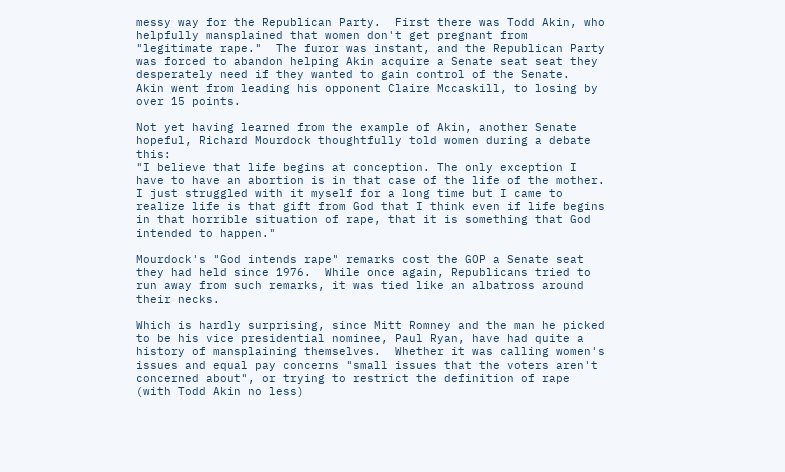messy way for the Republican Party.  First there was Todd Akin, who helpfully mansplained that women don't get pregnant from "legitimate rape."  The furor was instant, and the Republican Party was forced to abandon helping Akin acquire a Senate seat seat they desperately need if they wanted to gain control of the Senate.  Akin went from leading his opponent Claire Mccaskill, to losing by over 15 points.

Not yet having learned from the example of Akin, another Senate hopeful, Richard Mourdock thoughtfully told women during a debate this:
"I believe that life begins at conception. The only exception I have to have an abortion is in that case of the life of the mother. I just struggled with it myself for a long time but I came to realize life is that gift from God that I think even if life begins in that horrible situation of rape, that it is something that God intended to happen."

Mourdock's "God intends rape" remarks cost the GOP a Senate seat they had held since 1976.  While once again, Republicans tried to run away from such remarks, it was tied like an albatross around their necks.

Which is hardly surprising, since Mitt Romney and the man he picked to be his vice presidential nominee, Paul Ryan, have had quite a history of mansplaining themselves.  Whether it was calling women's issues and equal pay concerns "small issues that the voters aren't concerned about", or trying to restrict the definition of rape (with Todd Akin no less)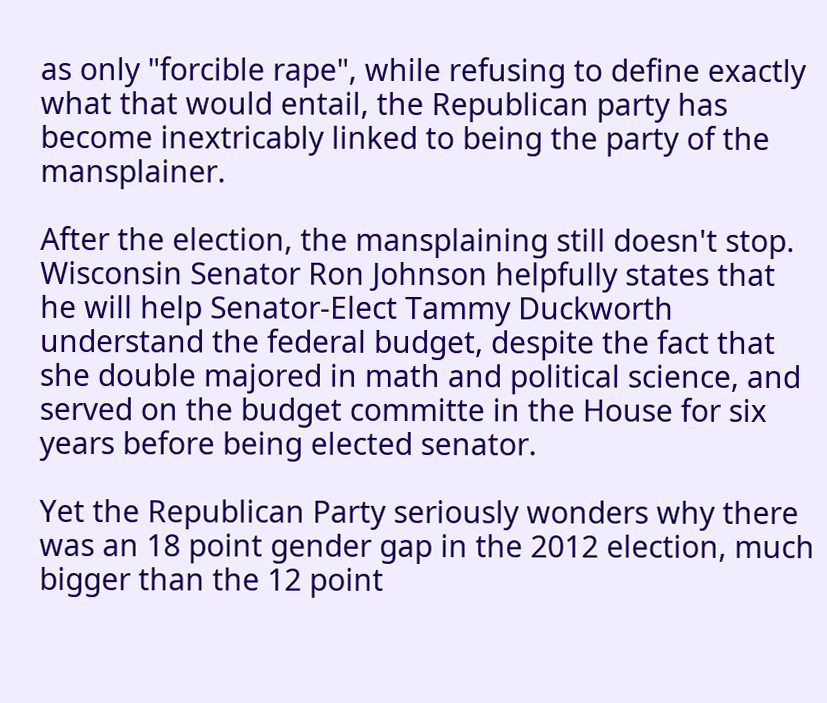as only "forcible rape", while refusing to define exactly what that would entail, the Republican party has become inextricably linked to being the party of the mansplainer.

After the election, the mansplaining still doesn't stop.  Wisconsin Senator Ron Johnson helpfully states that he will help Senator-Elect Tammy Duckworth understand the federal budget, despite the fact that she double majored in math and political science, and served on the budget committe in the House for six years before being elected senator.

Yet the Republican Party seriously wonders why there was an 18 point gender gap in the 2012 election, much bigger than the 12 point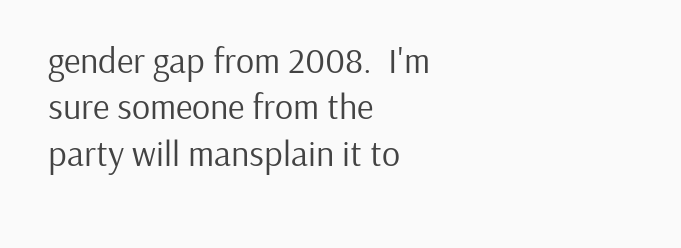gender gap from 2008.  I'm sure someone from the party will mansplain it to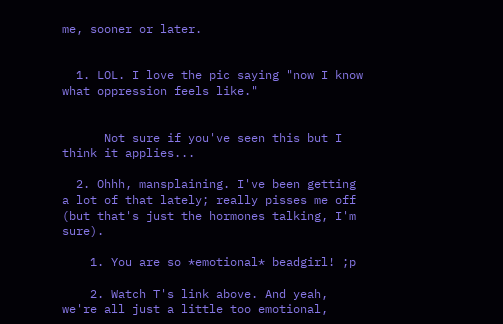me, sooner or later.


  1. LOL. I love the pic saying "now I know what oppression feels like."


      Not sure if you've seen this but I think it applies...

  2. Ohhh, mansplaining. I've been getting a lot of that lately; really pisses me off (but that's just the hormones talking, I'm sure).

    1. You are so *emotional* beadgirl! ;p

    2. Watch T's link above. And yeah, we're all just a little too emotional,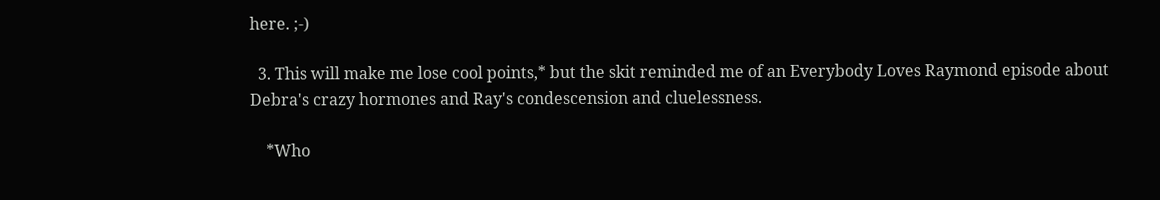here. ;-)

  3. This will make me lose cool points,* but the skit reminded me of an Everybody Loves Raymond episode about Debra's crazy hormones and Ray's condescension and cluelessness.

    *Who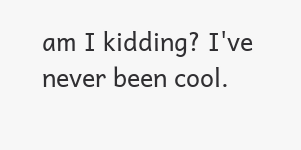am I kidding? I've never been cool.